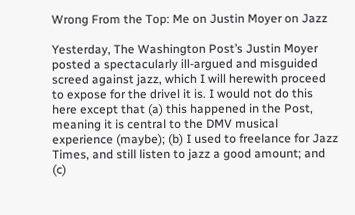Wrong From the Top: Me on Justin Moyer on Jazz

Yesterday, The Washington Post’s Justin Moyer posted a spectacularly ill-argued and misguided screed against jazz, which I will herewith proceed to expose for the drivel it is. I would not do this here except that (a) this happened in the Post, meaning it is central to the DMV musical experience (maybe); (b) I used to freelance for Jazz Times, and still listen to jazz a good amount; and (c)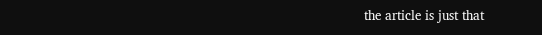the article is just that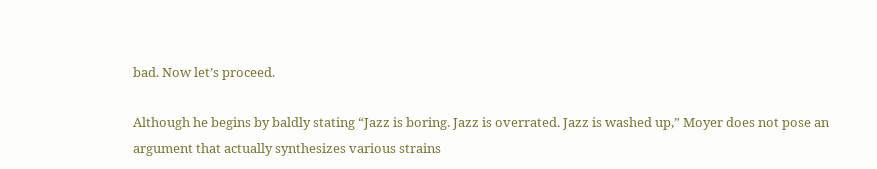bad. Now let’s proceed.

Although he begins by baldly stating “Jazz is boring. Jazz is overrated. Jazz is washed up,” Moyer does not pose an argument that actually synthesizes various strains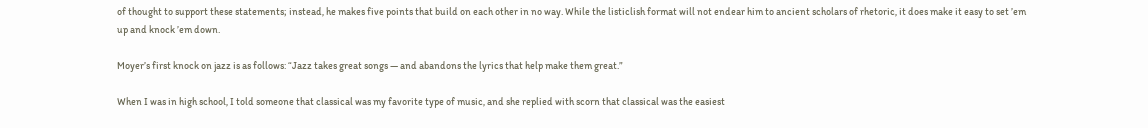of thought to support these statements; instead, he makes five points that build on each other in no way. While the listiclish format will not endear him to ancient scholars of rhetoric, it does make it easy to set ’em up and knock ’em down.

Moyer’s first knock on jazz is as follows: “Jazz takes great songs — and abandons the lyrics that help make them great.”

When I was in high school, I told someone that classical was my favorite type of music, and she replied with scorn that classical was the easiest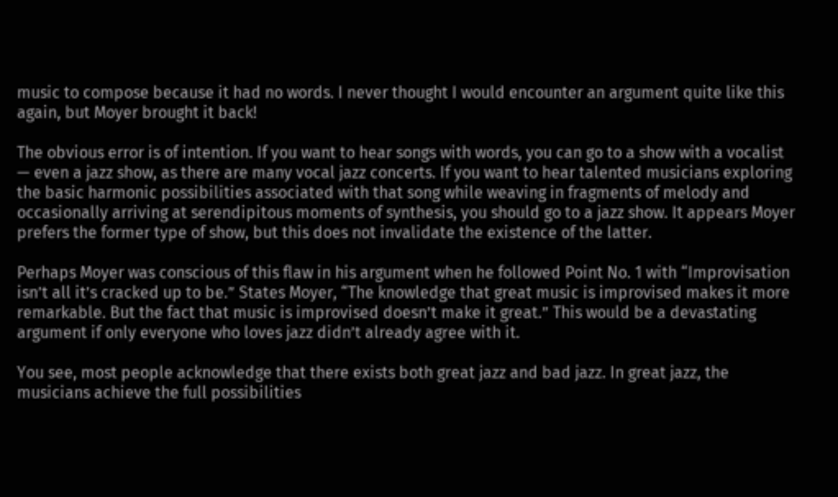music to compose because it had no words. I never thought I would encounter an argument quite like this again, but Moyer brought it back!

The obvious error is of intention. If you want to hear songs with words, you can go to a show with a vocalist — even a jazz show, as there are many vocal jazz concerts. If you want to hear talented musicians exploring the basic harmonic possibilities associated with that song while weaving in fragments of melody and occasionally arriving at serendipitous moments of synthesis, you should go to a jazz show. It appears Moyer prefers the former type of show, but this does not invalidate the existence of the latter.

Perhaps Moyer was conscious of this flaw in his argument when he followed Point No. 1 with “Improvisation isn’t all it’s cracked up to be.” States Moyer, “The knowledge that great music is improvised makes it more remarkable. But the fact that music is improvised doesn’t make it great.” This would be a devastating argument if only everyone who loves jazz didn’t already agree with it.

You see, most people acknowledge that there exists both great jazz and bad jazz. In great jazz, the musicians achieve the full possibilities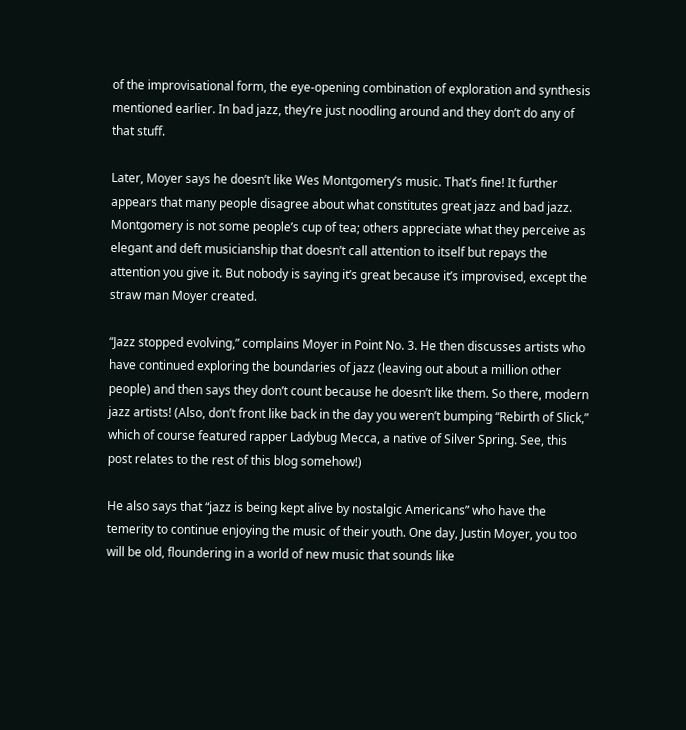of the improvisational form, the eye-opening combination of exploration and synthesis mentioned earlier. In bad jazz, they’re just noodling around and they don’t do any of that stuff.

Later, Moyer says he doesn’t like Wes Montgomery’s music. That’s fine! It further appears that many people disagree about what constitutes great jazz and bad jazz. Montgomery is not some people’s cup of tea; others appreciate what they perceive as elegant and deft musicianship that doesn’t call attention to itself but repays the attention you give it. But nobody is saying it’s great because it’s improvised, except the straw man Moyer created.

“Jazz stopped evolving,” complains Moyer in Point No. 3. He then discusses artists who have continued exploring the boundaries of jazz (leaving out about a million other people) and then says they don’t count because he doesn’t like them. So there, modern jazz artists! (Also, don’t front like back in the day you weren’t bumping “Rebirth of Slick,” which of course featured rapper Ladybug Mecca, a native of Silver Spring. See, this post relates to the rest of this blog somehow!)

He also says that “jazz is being kept alive by nostalgic Americans” who have the temerity to continue enjoying the music of their youth. One day, Justin Moyer, you too will be old, floundering in a world of new music that sounds like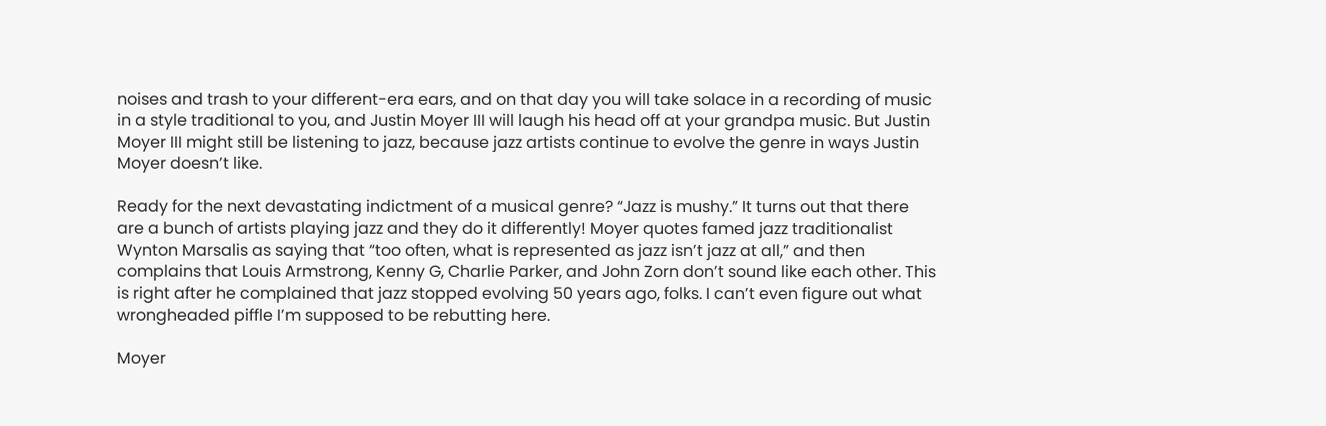noises and trash to your different-era ears, and on that day you will take solace in a recording of music in a style traditional to you, and Justin Moyer III will laugh his head off at your grandpa music. But Justin Moyer III might still be listening to jazz, because jazz artists continue to evolve the genre in ways Justin Moyer doesn’t like.

Ready for the next devastating indictment of a musical genre? “Jazz is mushy.” It turns out that there are a bunch of artists playing jazz and they do it differently! Moyer quotes famed jazz traditionalist Wynton Marsalis as saying that “too often, what is represented as jazz isn’t jazz at all,” and then complains that Louis Armstrong, Kenny G, Charlie Parker, and John Zorn don’t sound like each other. This is right after he complained that jazz stopped evolving 50 years ago, folks. I can’t even figure out what wrongheaded piffle I’m supposed to be rebutting here.

Moyer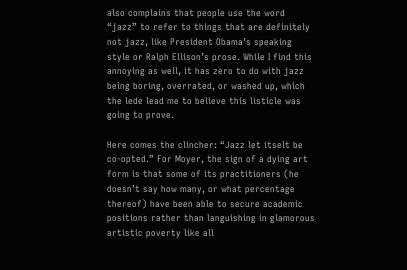also complains that people use the word “jazz” to refer to things that are definitely not jazz, like President Obama’s speaking style or Ralph Ellison’s prose. While I find this annoying as well, it has zero to do with jazz being boring, overrated, or washed up, which the lede lead me to believe this listicle was going to prove.

Here comes the clincher: “Jazz let itselt be co-opted.” For Moyer, the sign of a dying art form is that some of its practitioners (he doesn’t say how many, or what percentage thereof) have been able to secure academic positions rather than languishing in glamorous artistic poverty like all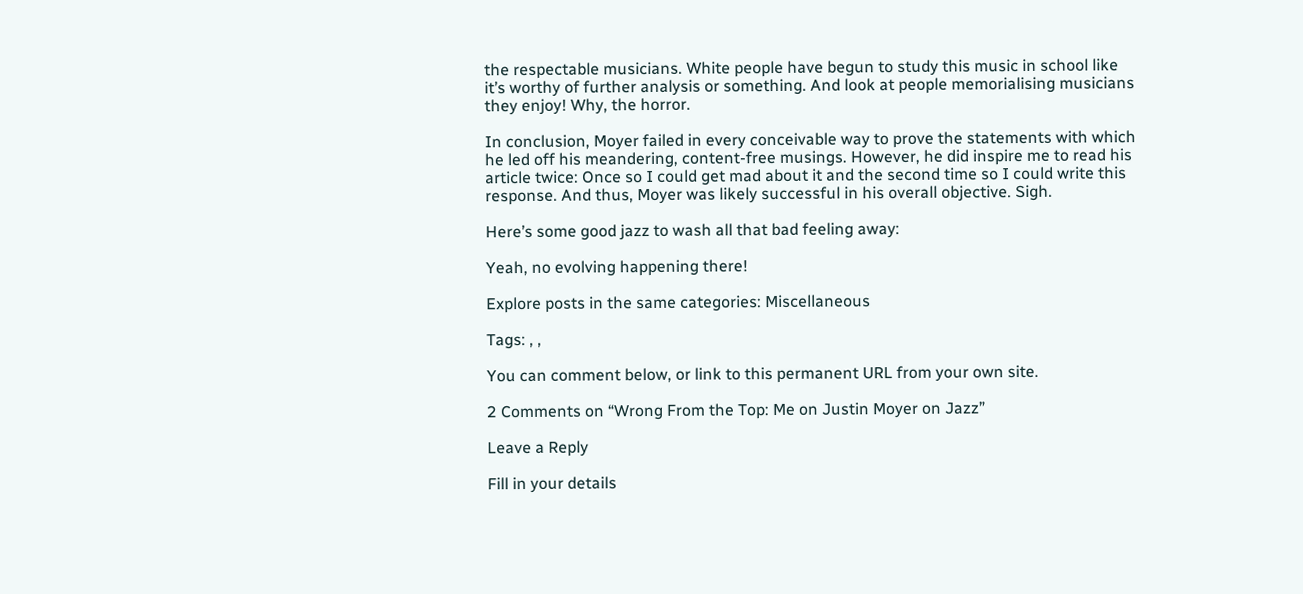the respectable musicians. White people have begun to study this music in school like it’s worthy of further analysis or something. And look at people memorialising musicians they enjoy! Why, the horror.

In conclusion, Moyer failed in every conceivable way to prove the statements with which he led off his meandering, content-free musings. However, he did inspire me to read his article twice: Once so I could get mad about it and the second time so I could write this response. And thus, Moyer was likely successful in his overall objective. Sigh.

Here’s some good jazz to wash all that bad feeling away:

Yeah, no evolving happening there!

Explore posts in the same categories: Miscellaneous

Tags: , ,

You can comment below, or link to this permanent URL from your own site.

2 Comments on “Wrong From the Top: Me on Justin Moyer on Jazz”

Leave a Reply

Fill in your details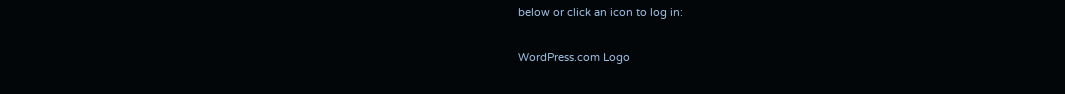below or click an icon to log in:

WordPress.com Logo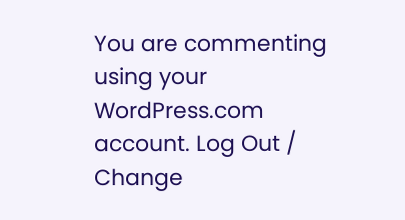You are commenting using your WordPress.com account. Log Out /  Change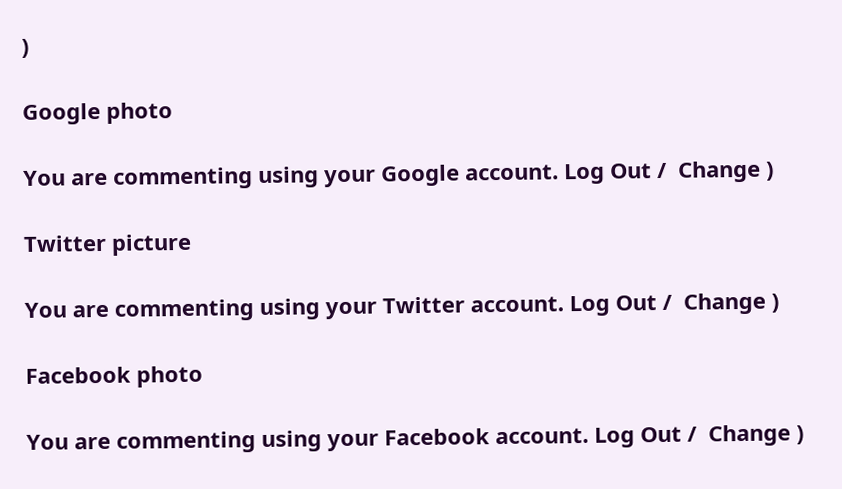)

Google photo

You are commenting using your Google account. Log Out /  Change )

Twitter picture

You are commenting using your Twitter account. Log Out /  Change )

Facebook photo

You are commenting using your Facebook account. Log Out /  Change )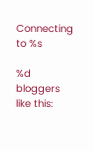Connecting to %s

%d bloggers like this: